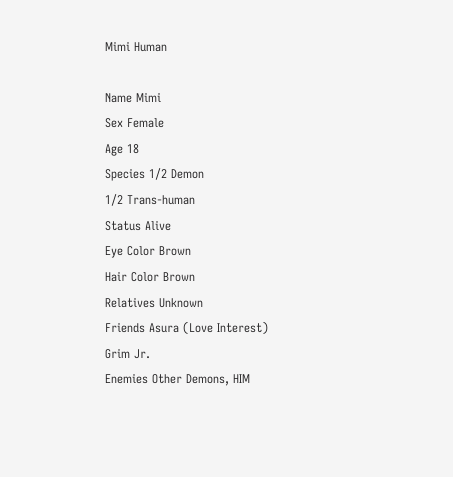Mimi Human

Name Mimi
Sex Female
Age 18
Species 1/2 Demon
1/2 Trans-human
Status Alive
Eye Color Brown
Hair Color Brown
Relatives Unknown
Friends Asura (Love Interest)
Grim Jr.
Enemies Other Demons, HIM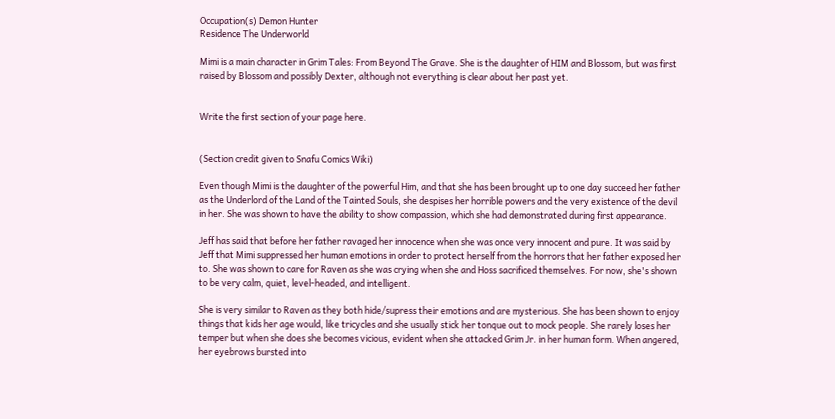Occupation(s) Demon Hunter
Residence The Underworld

Mimi is a main character in Grim Tales: From Beyond The Grave. She is the daughter of HIM and Blossom, but was first raised by Blossom and possibly Dexter, although not everything is clear about her past yet.


Write the first section of your page here.


(Section credit given to Snafu Comics Wiki)

Even though Mimi is the daughter of the powerful Him, and that she has been brought up to one day succeed her father as the Underlord of the Land of the Tainted Souls, she despises her horrible powers and the very existence of the devil in her. She was shown to have the ability to show compassion, which she had demonstrated during first appearance.

Jeff has said that before her father ravaged her innocence when she was once very innocent and pure. It was said by Jeff that Mimi suppressed her human emotions in order to protect herself from the horrors that her father exposed her to. She was shown to care for Raven as she was crying when she and Hoss sacrificed themselves. For now, she's shown to be very calm, quiet, level-headed, and intelligent.

She is very similar to Raven as they both hide/supress their emotions and are mysterious. She has been shown to enjoy things that kids her age would, like tricycles and she usually stick her tonque out to mock people. She rarely loses her temper but when she does she becomes vicious, evident when she attacked Grim Jr. in her human form. When angered, her eyebrows bursted into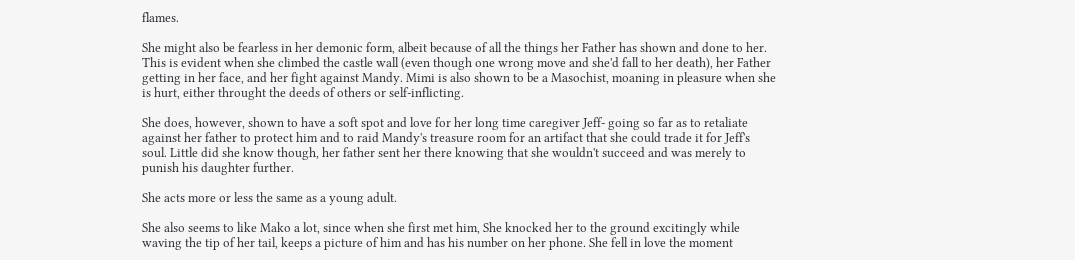flames.

She might also be fearless in her demonic form, albeit because of all the things her Father has shown and done to her. This is evident when she climbed the castle wall (even though one wrong move and she'd fall to her death), her Father getting in her face, and her fight against Mandy. Mimi is also shown to be a Masochist, moaning in pleasure when she is hurt, either throught the deeds of others or self-inflicting.

She does, however, shown to have a soft spot and love for her long time caregiver Jeff- going so far as to retaliate against her father to protect him and to raid Mandy's treasure room for an artifact that she could trade it for Jeff's soul. Little did she know though, her father sent her there knowing that she wouldn't succeed and was merely to punish his daughter further.

She acts more or less the same as a young adult.

She also seems to like Mako a lot, since when she first met him, She knocked her to the ground excitingly while waving the tip of her tail, keeps a picture of him and has his number on her phone. She fell in love the moment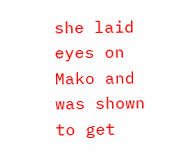she laid eyes on Mako and was shown to get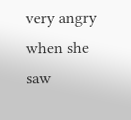very angry when she saw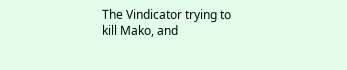The Vindicator trying to kill Mako, and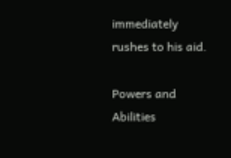immediately rushes to his aid.

Powers and Abilities